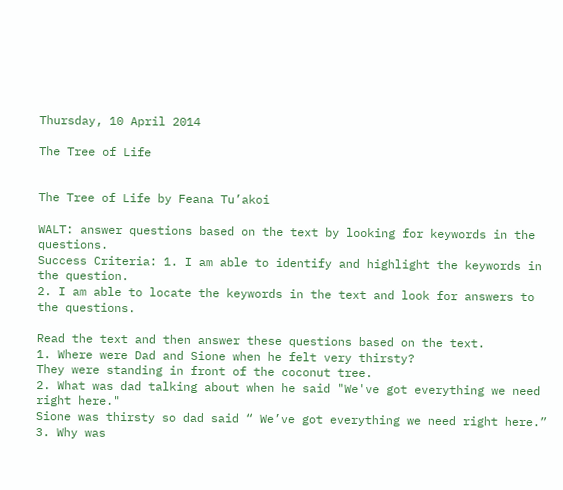Thursday, 10 April 2014

The Tree of Life


The Tree of Life by Feana Tu’akoi

WALT: answer questions based on the text by looking for keywords in the questions.
Success Criteria: 1. I am able to identify and highlight the keywords in the question.
2. I am able to locate the keywords in the text and look for answers to the questions.

Read the text and then answer these questions based on the text.
1. Where were Dad and Sione when he felt very thirsty?
They were standing in front of the coconut tree.
2. What was dad talking about when he said "We've got everything we need right here."
Sione was thirsty so dad said “ We’ve got everything we need right here.”
3. Why was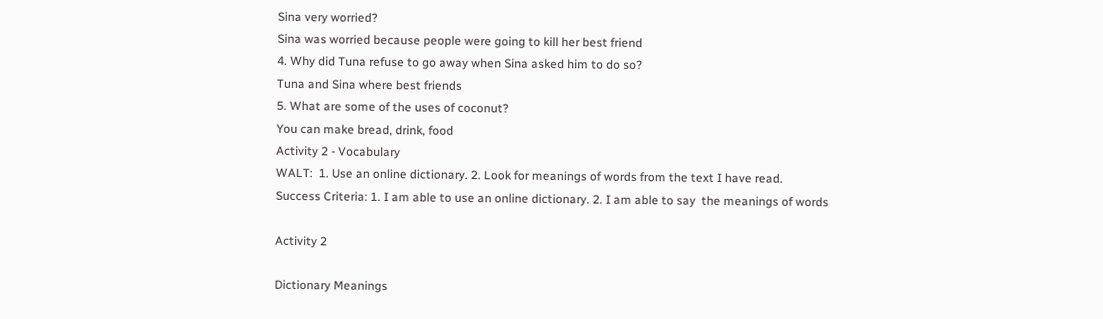Sina very worried?
Sina was worried because people were going to kill her best friend
4. Why did Tuna refuse to go away when Sina asked him to do so?
Tuna and Sina where best friends
5. What are some of the uses of coconut?
You can make bread, drink, food
Activity 2 - Vocabulary
WALT:  1. Use an online dictionary. 2. Look for meanings of words from the text I have read.
Success Criteria: 1. I am able to use an online dictionary. 2. I am able to say  the meanings of words

Activity 2

Dictionary Meanings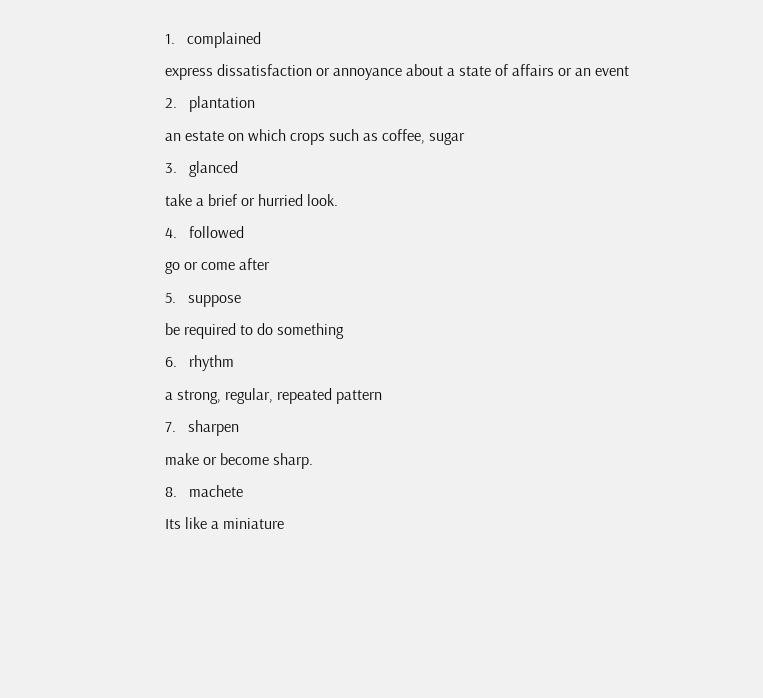1.   complained
express dissatisfaction or annoyance about a state of affairs or an event
2.   plantation
an estate on which crops such as coffee, sugar
3.   glanced
take a brief or hurried look.
4.   followed
go or come after
5.   suppose
be required to do something
6.   rhythm
a strong, regular, repeated pattern
7.   sharpen
make or become sharp.
8.   machete
Its like a miniature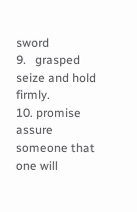sword
9.   grasped
seize and hold firmly.
10. promise
assure someone that one will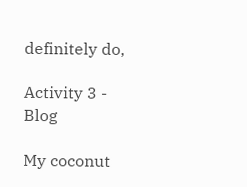definitely do,

Activity 3 - Blog

My coconut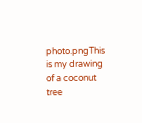photo.pngThis is my drawing of a coconut tree